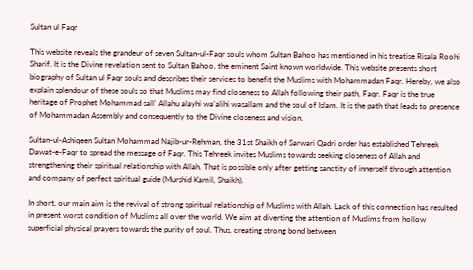Sultan ul Faqr

This website reveals the grandeur of seven Sultan-ul-Faqr souls whom Sultan Bahoo has mentioned in his treatise Risala Roohi Sharif. It is the Divine revelation sent to Sultan Bahoo, the eminent Saint known worldwide. This website presents short biography of Sultan ul Faqr souls and describes their services to benefit the Muslims with Mohammadan Faqr. Hereby, we also explain splendour of these souls so that Muslims may find closeness to Allah following their path, Faqr. Faqr is the true heritage of Prophet Mohammad sall’ Allahu alayhi wa’alihi wasallam and the soul of Islam. It is the path that leads to presence of Mohammadan Assembly and consequently to the Divine closeness and vision.

Sultan-ul-Ashiqeen Sultan Mohammad Najib-ur-Rehman, the 31st Shaikh of Sarwari Qadri order has established Tehreek Dawat-e-Faqr to spread the message of Faqr. This Tehreek invites Muslims towards seeking closeness of Allah and strengthening their spiritual relationship with Allah. That is possible only after getting sanctity of innerself through attention and company of perfect spiritual guide (Murshid Kamil, Shaikh).

In short, our main aim is the revival of strong spiritual relationship of Muslims with Allah. Lack of this connection has resulted in present worst condition of Muslims all over the world. We aim at diverting the attention of Muslims from hollow superficial physical prayers towards the purity of soul. Thus, creating strong bond between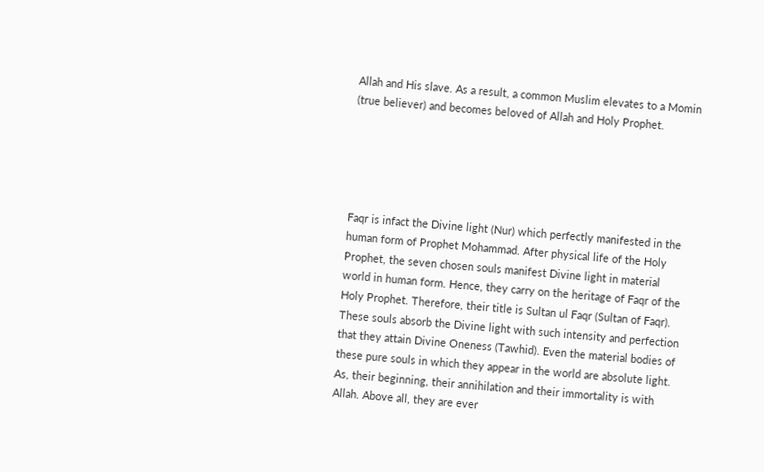Allah and His slave. As a result, a common Muslim elevates to a Momin (true believer) and becomes beloved of Allah and Holy Prophet.





Faqr is infact the Divine light (Nur) which perfectly manifested in the human form of Prophet Mohammad. After physical life of the Holy Prophet, the seven chosen souls manifest Divine light in material world in human form. Hence, they carry on the heritage of Faqr of the Holy Prophet. Therefore, their title is Sultan ul Faqr (Sultan of Faqr). These souls absorb the Divine light with such intensity and perfection that they attain Divine Oneness (Tawhid). Even the material bodies of these pure souls in which they appear in the world are absolute light. As, their beginning, their annihilation and their immortality is with Allah. Above all, they are ever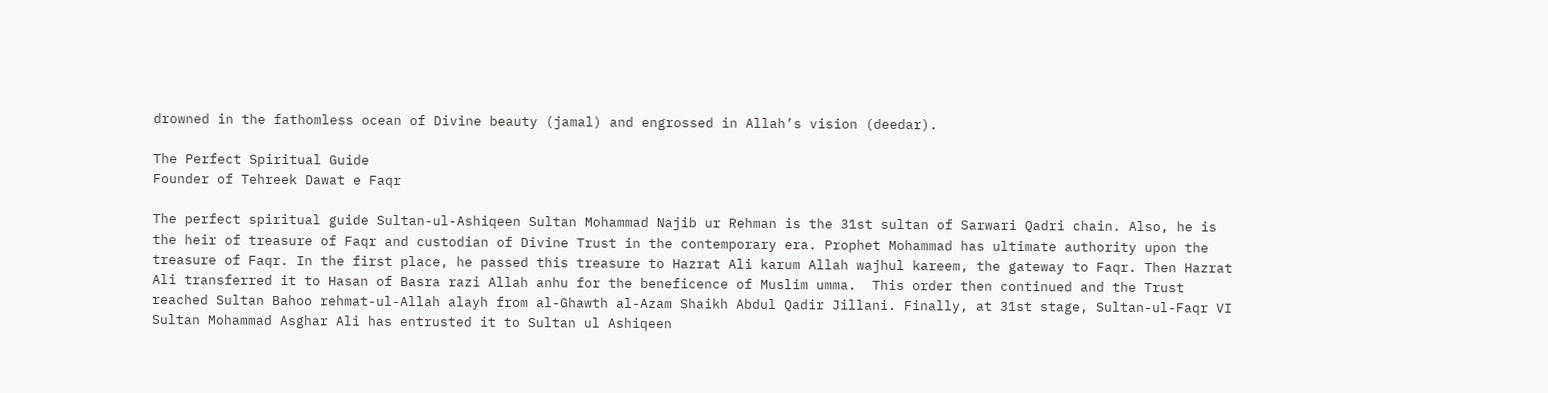drowned in the fathomless ocean of Divine beauty (jamal) and engrossed in Allah’s vision (deedar).

The Perfect Spiritual Guide
Founder of Tehreek Dawat e Faqr

The perfect spiritual guide Sultan-ul-Ashiqeen Sultan Mohammad Najib ur Rehman is the 31st sultan of Sarwari Qadri chain. Also, he is the heir of treasure of Faqr and custodian of Divine Trust in the contemporary era. Prophet Mohammad has ultimate authority upon the treasure of Faqr. In the first place, he passed this treasure to Hazrat Ali karum Allah wajhul kareem, the gateway to Faqr. Then Hazrat Ali transferred it to Hasan of Basra razi Allah anhu for the beneficence of Muslim umma.  This order then continued and the Trust reached Sultan Bahoo rehmat-ul-Allah alayh from al-Ghawth al-Azam Shaikh Abdul Qadir Jillani. Finally, at 31st stage, Sultan-ul-Faqr VI Sultan Mohammad Asghar Ali has entrusted it to Sultan ul Ashiqeen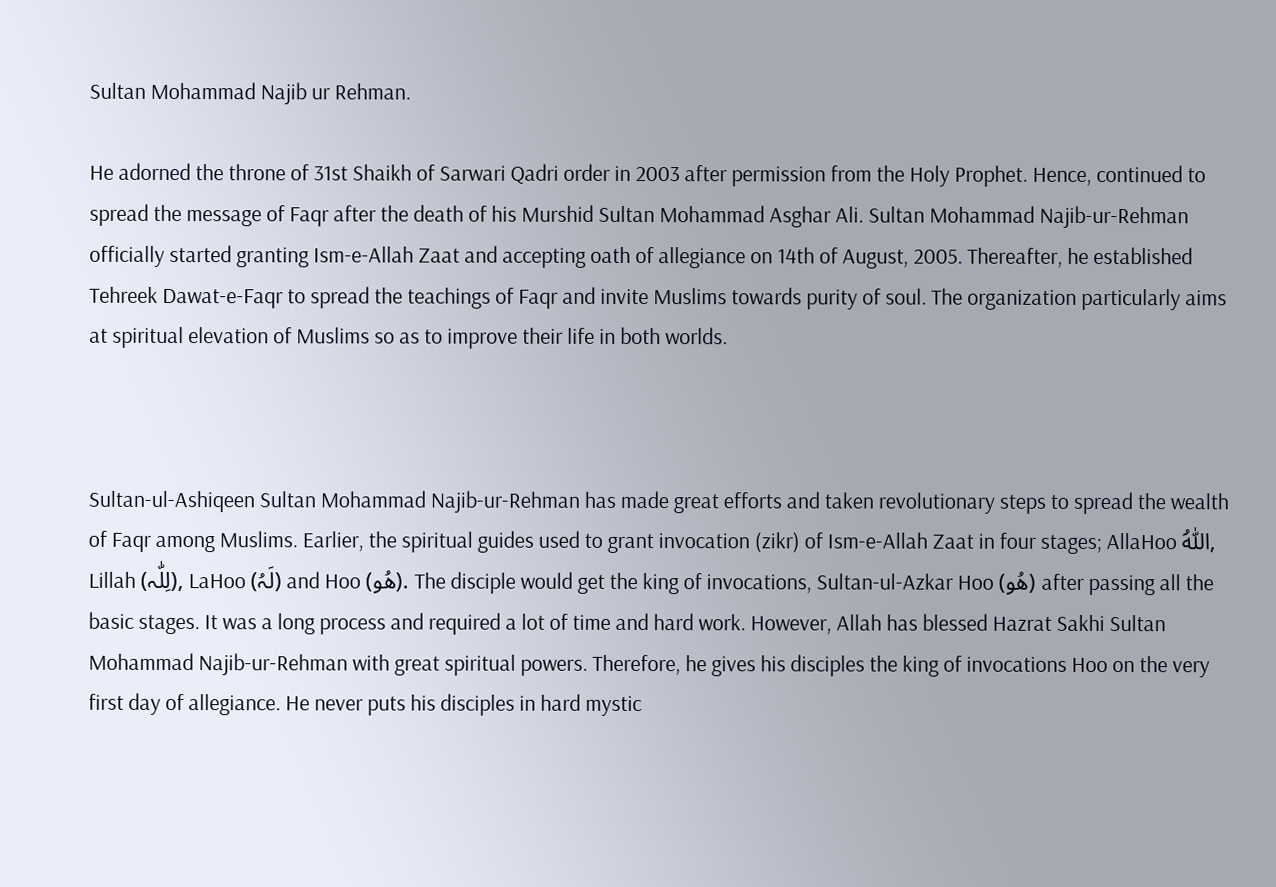Sultan Mohammad Najib ur Rehman.

He adorned the throne of 31st Shaikh of Sarwari Qadri order in 2003 after permission from the Holy Prophet. Hence, continued to spread the message of Faqr after the death of his Murshid Sultan Mohammad Asghar Ali. Sultan Mohammad Najib-ur-Rehman officially started granting Ism-e-Allah Zaat and accepting oath of allegiance on 14th of August, 2005. Thereafter, he established Tehreek Dawat-e-Faqr to spread the teachings of Faqr and invite Muslims towards purity of soul. The organization particularly aims at spiritual elevation of Muslims so as to improve their life in both worlds.



Sultan-ul-Ashiqeen Sultan Mohammad Najib-ur-Rehman has made great efforts and taken revolutionary steps to spread the wealth of Faqr among Muslims. Earlier, the spiritual guides used to grant invocation (zikr) of Ism-e-Allah Zaat in four stages; AllaHoo اَللّٰہُ, Lillah (لِلّٰہ), LaHoo (لَہُ) and Hoo (ھُو). The disciple would get the king of invocations, Sultan-ul-Azkar Hoo (ھُو) after passing all the basic stages. It was a long process and required a lot of time and hard work. However, Allah has blessed Hazrat Sakhi Sultan Mohammad Najib-ur-Rehman with great spiritual powers. Therefore, he gives his disciples the king of invocations Hoo on the very first day of allegiance. He never puts his disciples in hard mystic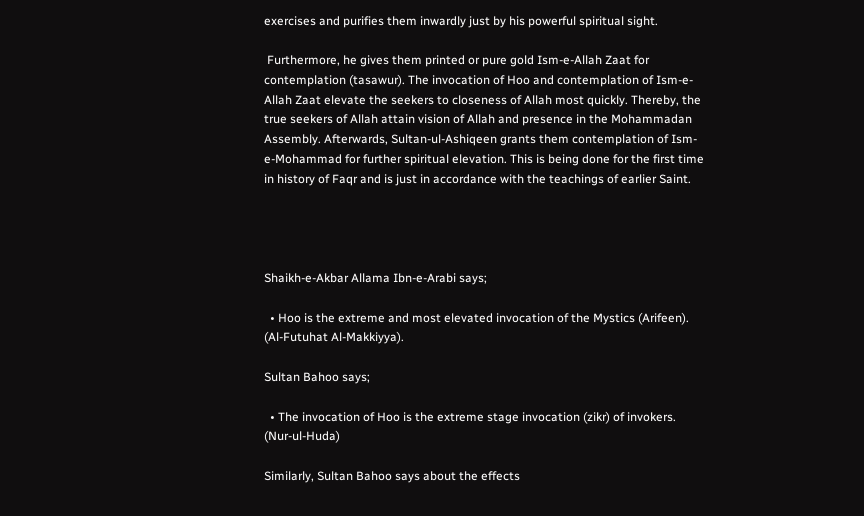exercises and purifies them inwardly just by his powerful spiritual sight.

 Furthermore, he gives them printed or pure gold Ism-e-Allah Zaat for contemplation (tasawur). The invocation of Hoo and contemplation of Ism-e-Allah Zaat elevate the seekers to closeness of Allah most quickly. Thereby, the true seekers of Allah attain vision of Allah and presence in the Mohammadan Assembly. Afterwards, Sultan-ul-Ashiqeen grants them contemplation of Ism-e-Mohammad for further spiritual elevation. This is being done for the first time in history of Faqr and is just in accordance with the teachings of earlier Saint.




Shaikh-e-Akbar Allama Ibn-e-Arabi says;

  • Hoo is the extreme and most elevated invocation of the Mystics (Arifeen). (Al-Futuhat Al-Makkiyya).

Sultan Bahoo says;

  • The invocation of Hoo is the extreme stage invocation (zikr) of invokers. (Nur-ul-Huda)

Similarly, Sultan Bahoo says about the effects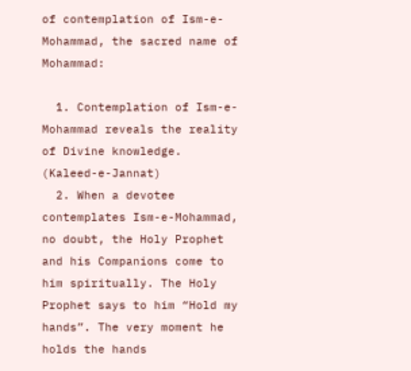of contemplation of Ism-e-Mohammad, the sacred name of Mohammad:

  1. Contemplation of Ism-e-Mohammad reveals the reality of Divine knowledge. (Kaleed-e-Jannat)
  2. When a devotee contemplates Ism-e-Mohammad, no doubt, the Holy Prophet and his Companions come to him spiritually. The Holy Prophet says to him “Hold my hands”. The very moment he holds the hands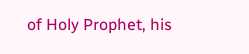of Holy Prophet, his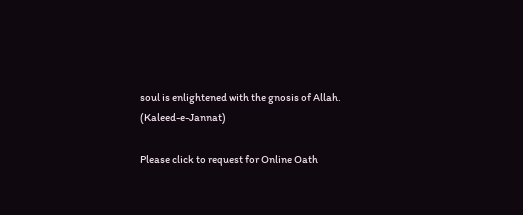soul is enlightened with the gnosis of Allah. (Kaleed-e-Jannat)

Please click to request for Online Oath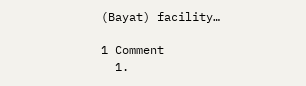(Bayat) facility…

1 Comment
  1.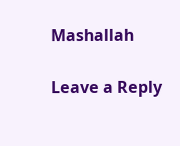Mashallah

Leave a Reply